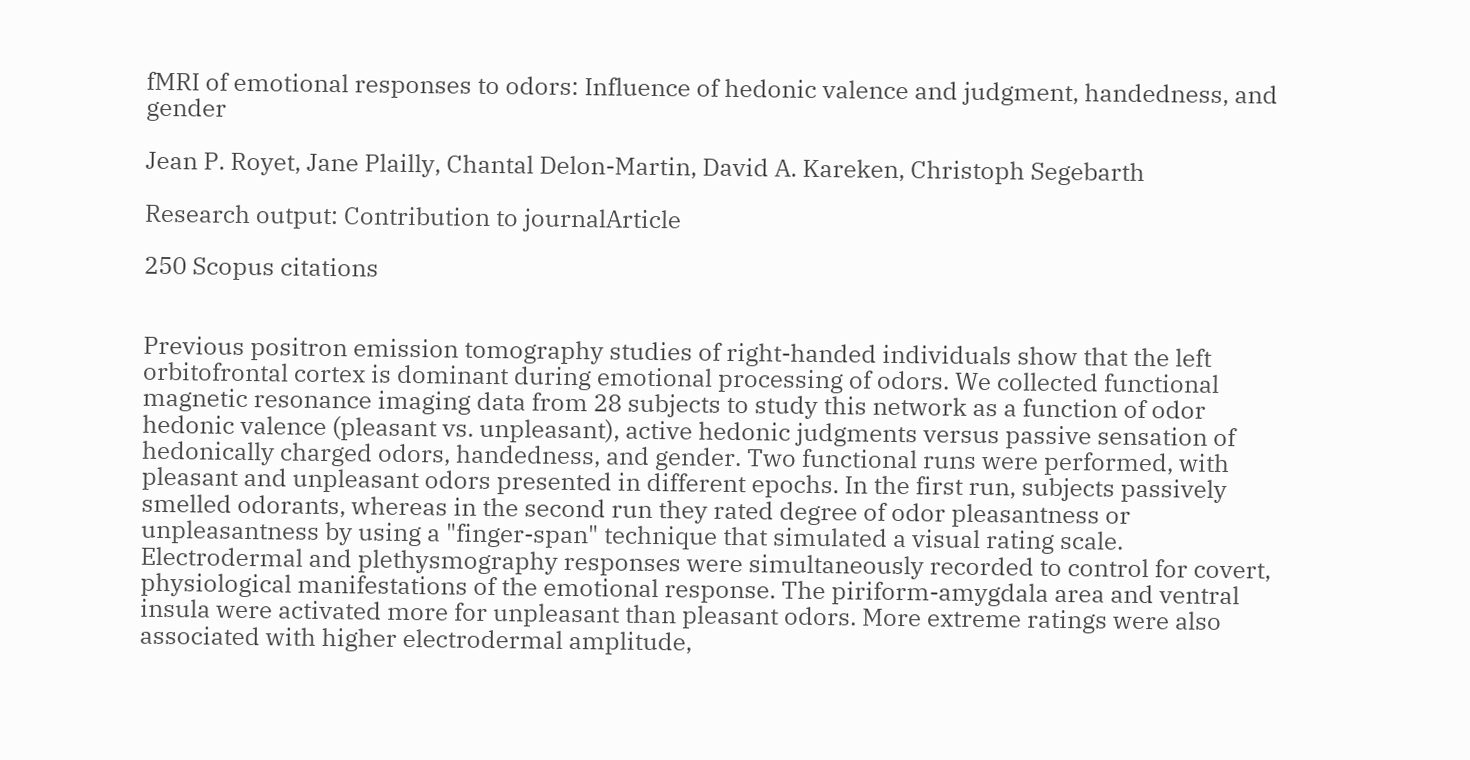fMRI of emotional responses to odors: Influence of hedonic valence and judgment, handedness, and gender

Jean P. Royet, Jane Plailly, Chantal Delon-Martin, David A. Kareken, Christoph Segebarth

Research output: Contribution to journalArticle

250 Scopus citations


Previous positron emission tomography studies of right-handed individuals show that the left orbitofrontal cortex is dominant during emotional processing of odors. We collected functional magnetic resonance imaging data from 28 subjects to study this network as a function of odor hedonic valence (pleasant vs. unpleasant), active hedonic judgments versus passive sensation of hedonically charged odors, handedness, and gender. Two functional runs were performed, with pleasant and unpleasant odors presented in different epochs. In the first run, subjects passively smelled odorants, whereas in the second run they rated degree of odor pleasantness or unpleasantness by using a "finger-span" technique that simulated a visual rating scale. Electrodermal and plethysmography responses were simultaneously recorded to control for covert, physiological manifestations of the emotional response. The piriform-amygdala area and ventral insula were activated more for unpleasant than pleasant odors. More extreme ratings were also associated with higher electrodermal amplitude,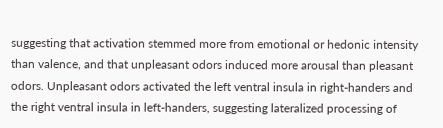suggesting that activation stemmed more from emotional or hedonic intensity than valence, and that unpleasant odors induced more arousal than pleasant odors. Unpleasant odors activated the left ventral insula in right-handers and the right ventral insula in left-handers, suggesting lateralized processing of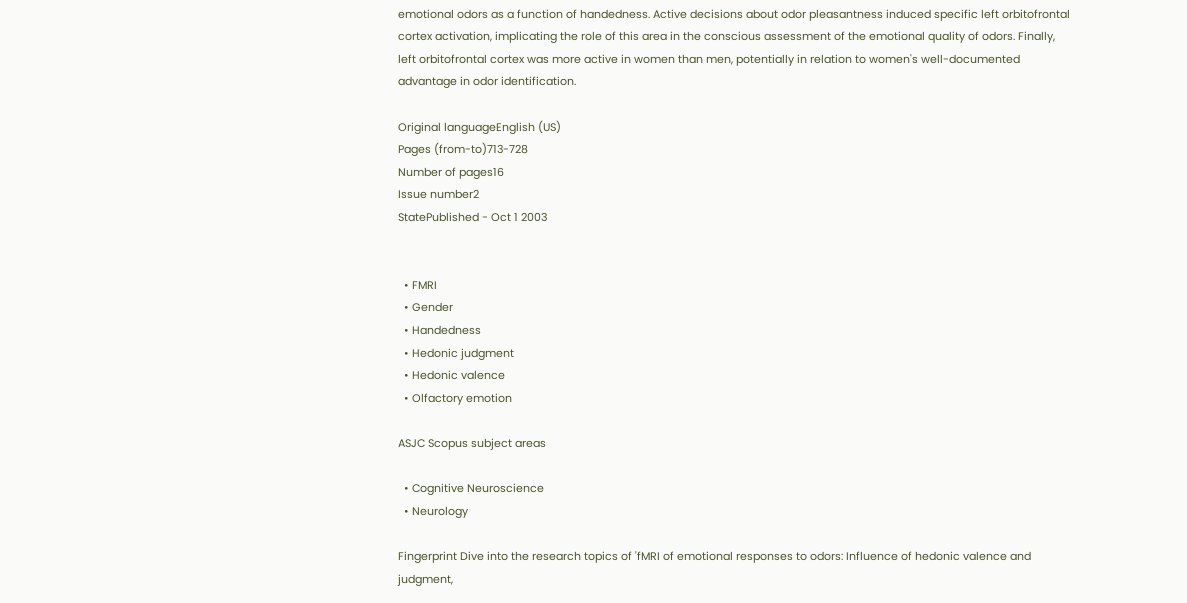emotional odors as a function of handedness. Active decisions about odor pleasantness induced specific left orbitofrontal cortex activation, implicating the role of this area in the conscious assessment of the emotional quality of odors. Finally, left orbitofrontal cortex was more active in women than men, potentially in relation to women's well-documented advantage in odor identification.

Original languageEnglish (US)
Pages (from-to)713-728
Number of pages16
Issue number2
StatePublished - Oct 1 2003


  • FMRI
  • Gender
  • Handedness
  • Hedonic judgment
  • Hedonic valence
  • Olfactory emotion

ASJC Scopus subject areas

  • Cognitive Neuroscience
  • Neurology

Fingerprint Dive into the research topics of 'fMRI of emotional responses to odors: Influence of hedonic valence and judgment,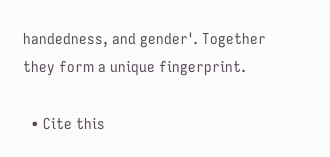handedness, and gender'. Together they form a unique fingerprint.

  • Cite this